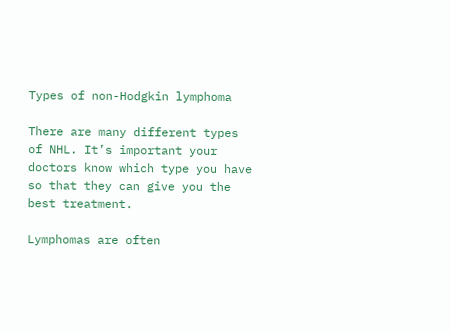Types of non-Hodgkin lymphoma

There are many different types of NHL. It’s important your doctors know which type you have so that they can give you the best treatment.

Lymphomas are often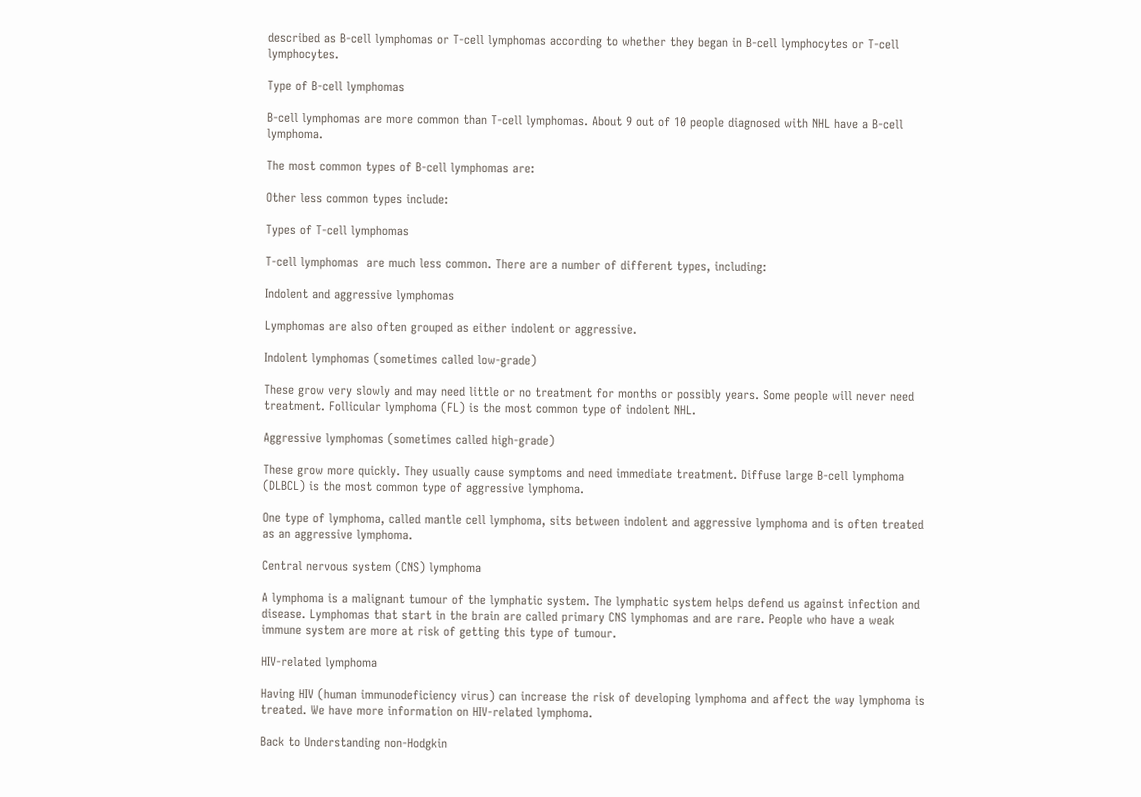described as B-cell lymphomas or T-cell lymphomas according to whether they began in B-cell lymphocytes or T-cell lymphocytes.

Type of B-cell lymphomas

B-cell lymphomas are more common than T-cell lymphomas. About 9 out of 10 people diagnosed with NHL have a B-cell lymphoma.

The most common types of B-cell lymphomas are:

Other less common types include:

Types of T-cell lymphomas

T-cell lymphomas  are much less common. There are a number of different types, including:

Indolent and aggressive lymphomas

Lymphomas are also often grouped as either indolent or aggressive.

Indolent lymphomas (sometimes called low-grade)

These grow very slowly and may need little or no treatment for months or possibly years. Some people will never need treatment. Follicular lymphoma (FL) is the most common type of indolent NHL.

Aggressive lymphomas (sometimes called high-grade)

These grow more quickly. They usually cause symptoms and need immediate treatment. Diffuse large B-cell lymphoma (DLBCL) is the most common type of aggressive lymphoma.

One type of lymphoma, called mantle cell lymphoma, sits between indolent and aggressive lymphoma and is often treated as an aggressive lymphoma.

Central nervous system (CNS) lymphoma

A lymphoma is a malignant tumour of the lymphatic system. The lymphatic system helps defend us against infection and disease. Lymphomas that start in the brain are called primary CNS lymphomas and are rare. People who have a weak immune system are more at risk of getting this type of tumour.

HIV-related lymphoma

Having HIV (human immunodeficiency virus) can increase the risk of developing lymphoma and affect the way lymphoma is treated. We have more information on HIV-related lymphoma.

Back to Understanding non-Hodgkin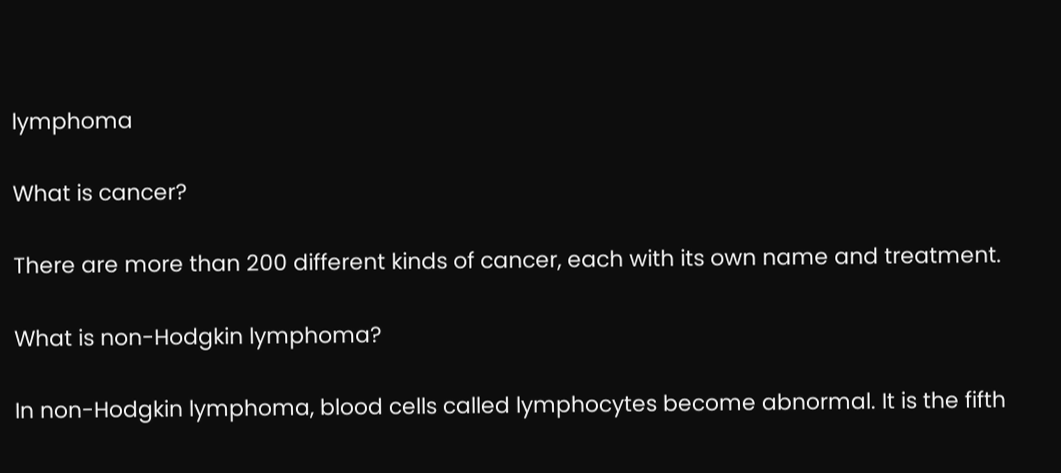lymphoma

What is cancer?

There are more than 200 different kinds of cancer, each with its own name and treatment.

What is non-Hodgkin lymphoma?

In non-Hodgkin lymphoma, blood cells called lymphocytes become abnormal. It is the fifth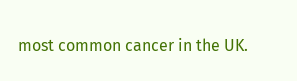most common cancer in the UK.